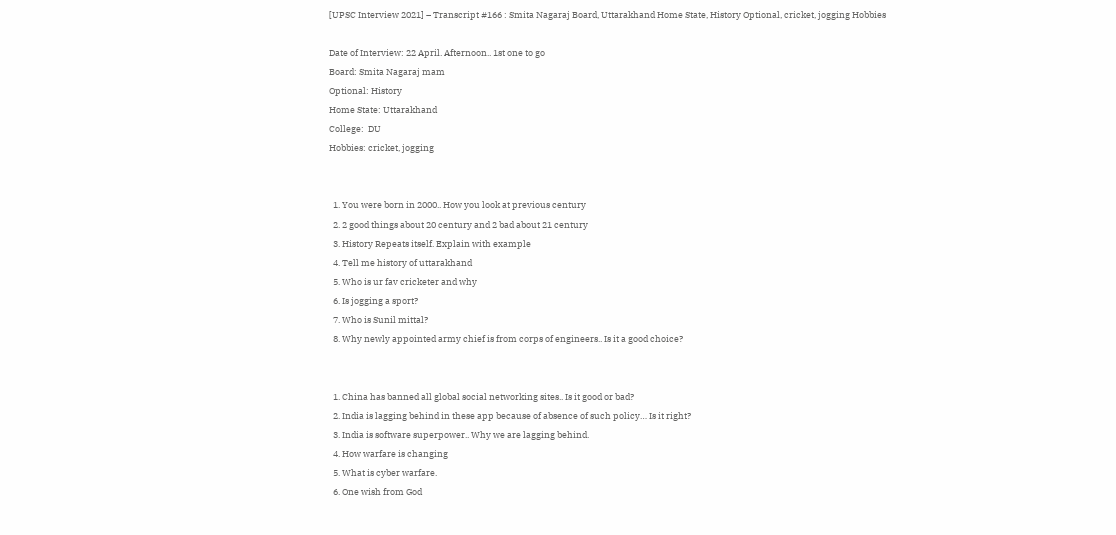[UPSC Interview 2021] – Transcript #166 : Smita Nagaraj Board, Uttarakhand Home State, History Optional, cricket, jogging Hobbies

Date of Interview: 22 April. Afternoon.. 1st one to go
Board: Smita Nagaraj mam
Optional: History
Home State: Uttarakhand
College:  DU
Hobbies: cricket, jogging


  1. You were born in 2000.. How you look at previous century
  2. 2 good things about 20 century and 2 bad about 21 century
  3. History Repeats itself. Explain with example
  4. Tell me history of uttarakhand
  5. Who is ur fav cricketer and why
  6. Is jogging a sport?
  7. Who is Sunil mittal?
  8. Why newly appointed army chief is from corps of engineers.. Is it a good choice?


  1. China has banned all global social networking sites.. Is it good or bad?
  2. India is lagging behind in these app because of absence of such policy… Is it right?
  3. India is software superpower.. Why we are lagging behind.
  4. How warfare is changing
  5. What is cyber warfare.
  6. One wish from God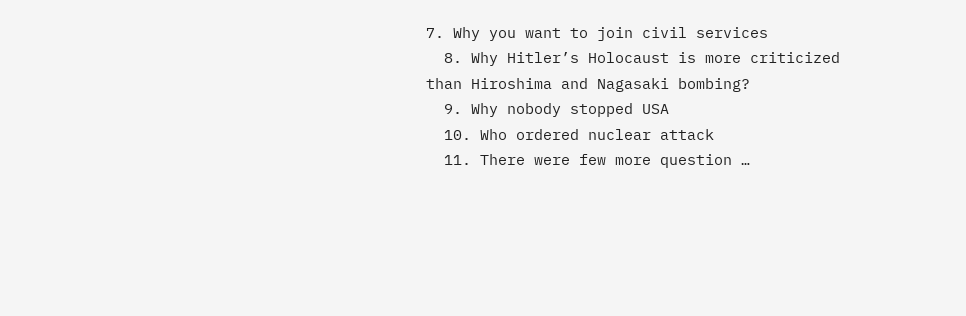7. Why you want to join civil services
  8. Why Hitler’s Holocaust is more criticized than Hiroshima and Nagasaki bombing?
  9. Why nobody stopped USA
  10. Who ordered nuclear attack
  11. There were few more question …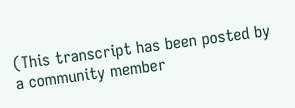(This transcript has been posted by a community member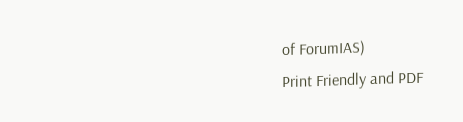of ForumIAS)
Print Friendly and PDF